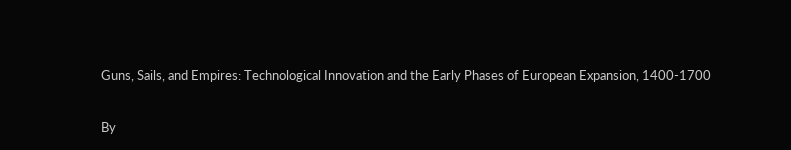Guns, Sails, and Empires: Technological Innovation and the Early Phases of European Expansion, 1400-1700

By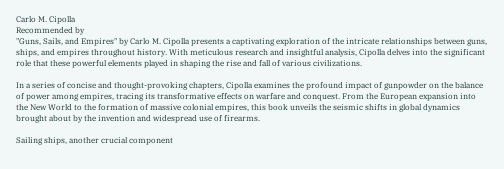Carlo M. Cipolla
Recommended by
"Guns, Sails, and Empires" by Carlo M. Cipolla presents a captivating exploration of the intricate relationships between guns, ships, and empires throughout history. With meticulous research and insightful analysis, Cipolla delves into the significant role that these powerful elements played in shaping the rise and fall of various civilizations.

In a series of concise and thought-provoking chapters, Cipolla examines the profound impact of gunpowder on the balance of power among empires, tracing its transformative effects on warfare and conquest. From the European expansion into the New World to the formation of massive colonial empires, this book unveils the seismic shifts in global dynamics brought about by the invention and widespread use of firearms.

Sailing ships, another crucial component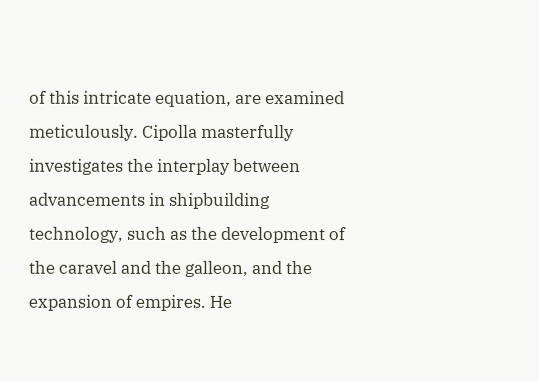of this intricate equation, are examined meticulously. Cipolla masterfully investigates the interplay between advancements in shipbuilding technology, such as the development of the caravel and the galleon, and the expansion of empires. He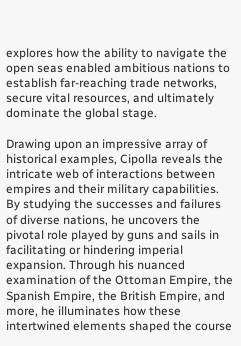explores how the ability to navigate the open seas enabled ambitious nations to establish far-reaching trade networks, secure vital resources, and ultimately dominate the global stage.

Drawing upon an impressive array of historical examples, Cipolla reveals the intricate web of interactions between empires and their military capabilities. By studying the successes and failures of diverse nations, he uncovers the pivotal role played by guns and sails in facilitating or hindering imperial expansion. Through his nuanced examination of the Ottoman Empire, the Spanish Empire, the British Empire, and more, he illuminates how these intertwined elements shaped the course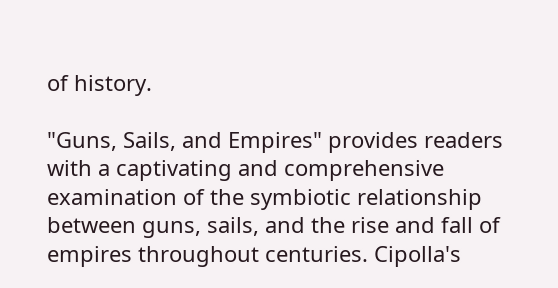of history.

"Guns, Sails, and Empires" provides readers with a captivating and comprehensive examination of the symbiotic relationship between guns, sails, and the rise and fall of empires throughout centuries. Cipolla's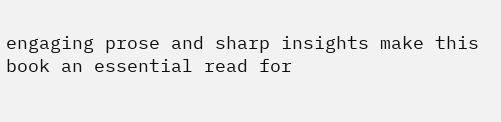engaging prose and sharp insights make this book an essential read for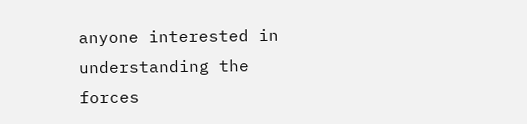anyone interested in understanding the forces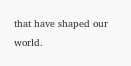that have shaped our world.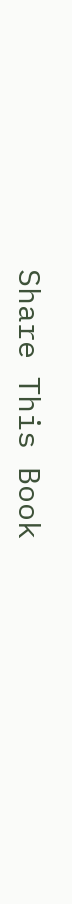Share This Book